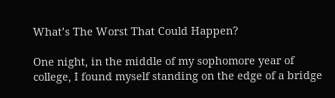What’s The Worst That Could Happen?

One night, in the middle of my sophomore year of college, I found myself standing on the edge of a bridge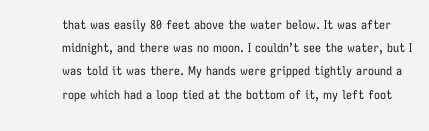that was easily 80 feet above the water below. It was after midnight, and there was no moon. I couldn’t see the water, but I was told it was there. My hands were gripped tightly around a rope which had a loop tied at the bottom of it, my left foot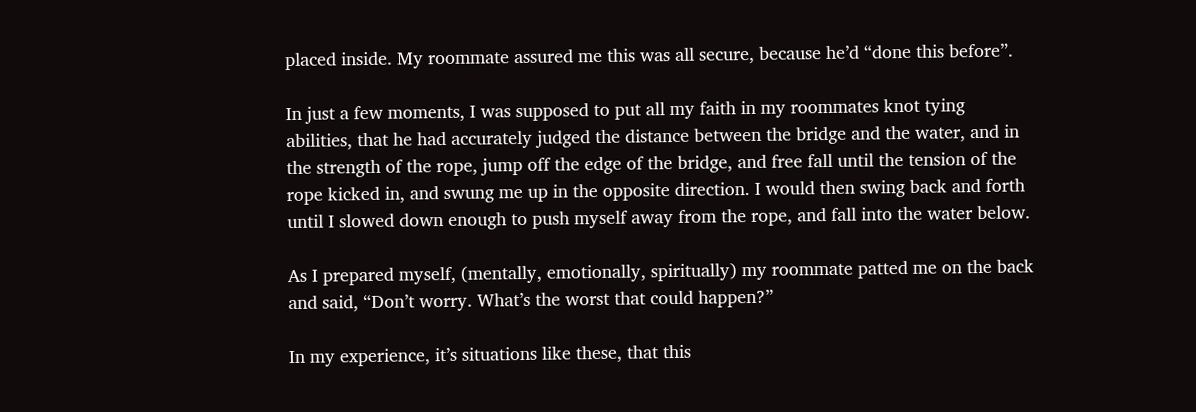placed inside. My roommate assured me this was all secure, because he’d “done this before”.

In just a few moments, I was supposed to put all my faith in my roommates knot tying abilities, that he had accurately judged the distance between the bridge and the water, and in the strength of the rope, jump off the edge of the bridge, and free fall until the tension of the rope kicked in, and swung me up in the opposite direction. I would then swing back and forth until I slowed down enough to push myself away from the rope, and fall into the water below.

As I prepared myself, (mentally, emotionally, spiritually) my roommate patted me on the back and said, “Don’t worry. What’s the worst that could happen?”

In my experience, it’s situations like these, that this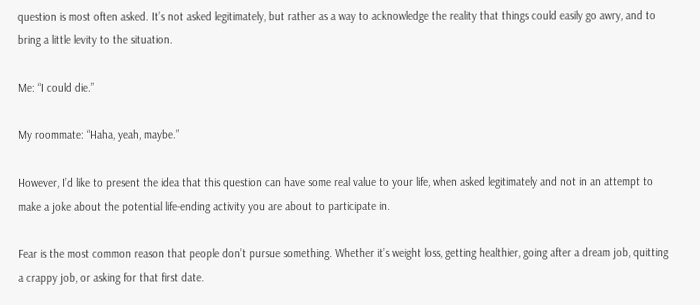question is most often asked. It’s not asked legitimately, but rather as a way to acknowledge the reality that things could easily go awry, and to bring a little levity to the situation.

Me: “I could die.”

My roommate: “Haha, yeah, maybe.”

However, I’d like to present the idea that this question can have some real value to your life, when asked legitimately and not in an attempt to make a joke about the potential life-ending activity you are about to participate in.

Fear is the most common reason that people don’t pursue something. Whether it’s weight loss, getting healthier, going after a dream job, quitting a crappy job, or asking for that first date.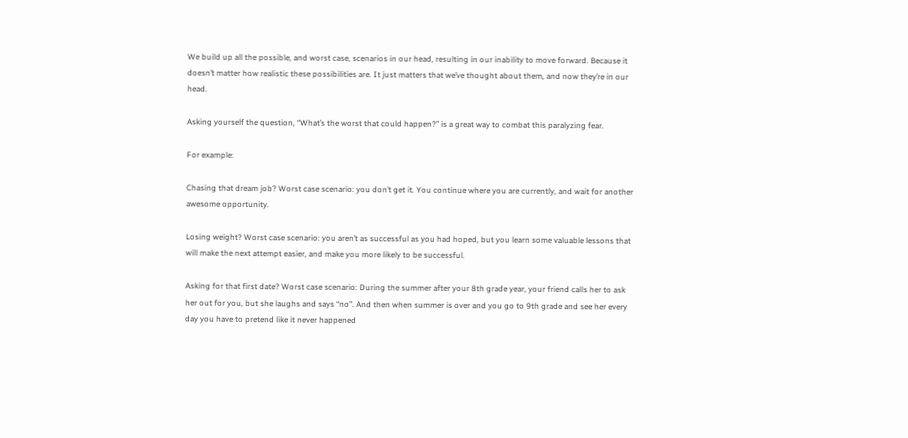We build up all the possible, and worst case, scenarios in our head, resulting in our inability to move forward. Because it doesn’t matter how realistic these possibilities are. It just matters that we’ve thought about them, and now they’re in our head.

Asking yourself the question, “What’s the worst that could happen?” is a great way to combat this paralyzing fear.

For example:

Chasing that dream job? Worst case scenario: you don’t get it. You continue where you are currently, and wait for another awesome opportunity.

Losing weight? Worst case scenario: you aren’t as successful as you had hoped, but you learn some valuable lessons that will make the next attempt easier, and make you more likely to be successful.

Asking for that first date? Worst case scenario: During the summer after your 8th grade year, your friend calls her to ask her out for you, but she laughs and says “no”. And then when summer is over and you go to 9th grade and see her every day you have to pretend like it never happened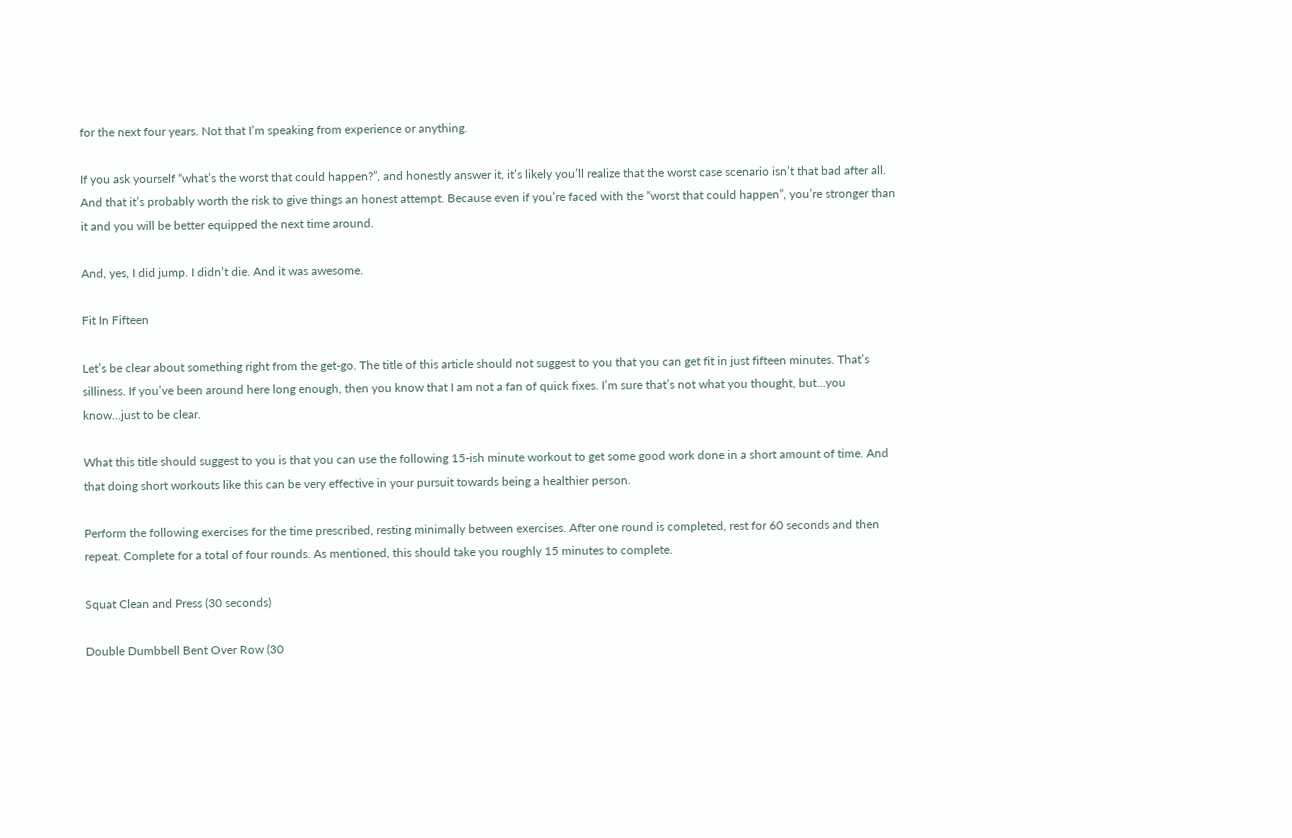for the next four years. Not that I’m speaking from experience or anything.

If you ask yourself “what’s the worst that could happen?”, and honestly answer it, it’s likely you’ll realize that the worst case scenario isn’t that bad after all. And that it’s probably worth the risk to give things an honest attempt. Because even if you’re faced with the “worst that could happen”, you’re stronger than it and you will be better equipped the next time around.

And, yes, I did jump. I didn’t die. And it was awesome.

Fit In Fifteen

Let’s be clear about something right from the get-go. The title of this article should not suggest to you that you can get fit in just fifteen minutes. That’s silliness. If you’ve been around here long enough, then you know that I am not a fan of quick fixes. I’m sure that’s not what you thought, but…you know…just to be clear.

What this title should suggest to you is that you can use the following 15-ish minute workout to get some good work done in a short amount of time. And that doing short workouts like this can be very effective in your pursuit towards being a healthier person.

Perform the following exercises for the time prescribed, resting minimally between exercises. After one round is completed, rest for 60 seconds and then repeat. Complete for a total of four rounds. As mentioned, this should take you roughly 15 minutes to complete.

Squat Clean and Press (30 seconds)

Double Dumbbell Bent Over Row (30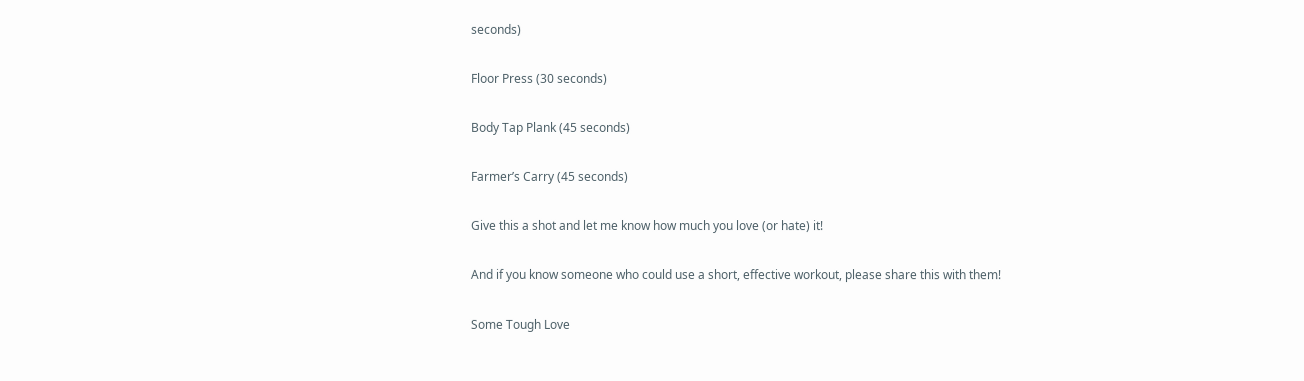seconds)

Floor Press (30 seconds)

Body Tap Plank (45 seconds)

Farmer’s Carry (45 seconds)

Give this a shot and let me know how much you love (or hate) it!

And if you know someone who could use a short, effective workout, please share this with them!

Some Tough Love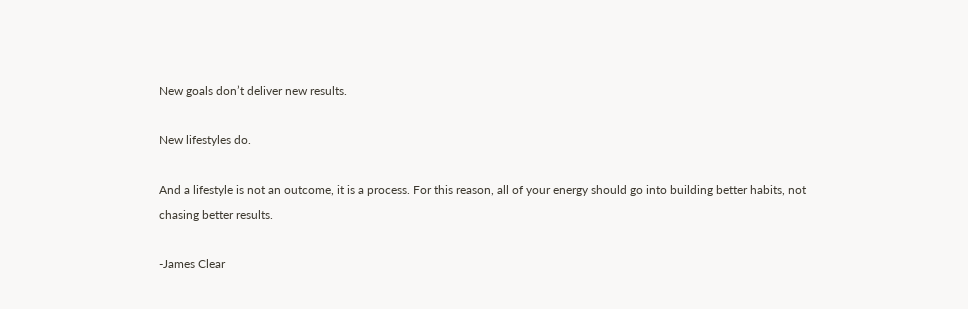New goals don’t deliver new results.

New lifestyles do.

And a lifestyle is not an outcome, it is a process. For this reason, all of your energy should go into building better habits, not chasing better results.

-James Clear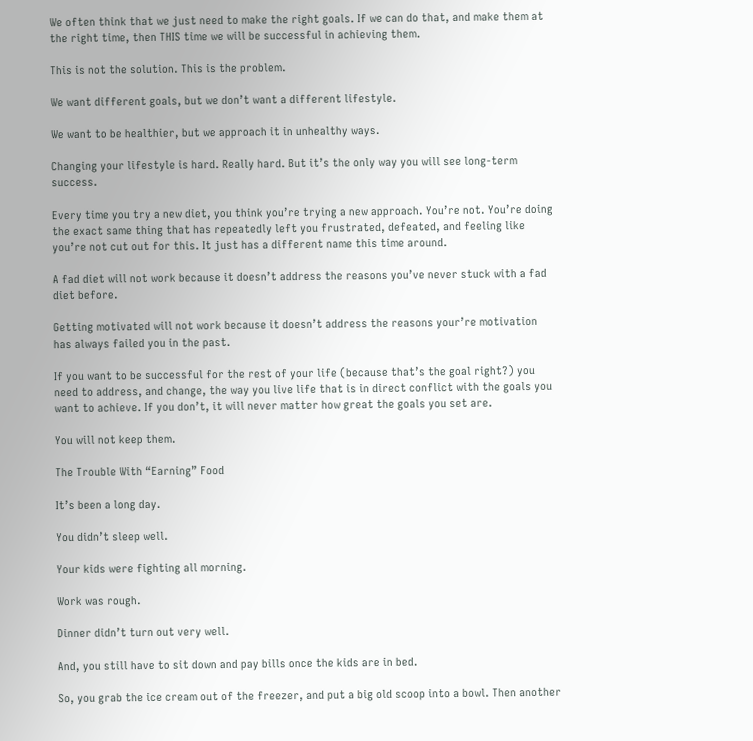We often think that we just need to make the right goals. If we can do that, and make them at the right time, then THIS time we will be successful in achieving them.

This is not the solution. This is the problem.

We want different goals, but we don’t want a different lifestyle.

We want to be healthier, but we approach it in unhealthy ways.

Changing your lifestyle is hard. Really hard. But it’s the only way you will see long-term success.

Every time you try a new diet, you think you’re trying a new approach. You’re not. You’re doing the exact same thing that has repeatedly left you frustrated, defeated, and feeling like you’re not cut out for this. It just has a different name this time around.

A fad diet will not work because it doesn’t address the reasons you’ve never stuck with a fad diet before.

Getting motivated will not work because it doesn’t address the reasons your’re motivation has always failed you in the past.

If you want to be successful for the rest of your life (because that’s the goal right?) you need to address, and change, the way you live life that is in direct conflict with the goals you want to achieve. If you don’t, it will never matter how great the goals you set are.

You will not keep them.

The Trouble With “Earning” Food

It’s been a long day.

You didn’t sleep well.

Your kids were fighting all morning.

Work was rough.

Dinner didn’t turn out very well.

And, you still have to sit down and pay bills once the kids are in bed.

So, you grab the ice cream out of the freezer, and put a big old scoop into a bowl. Then another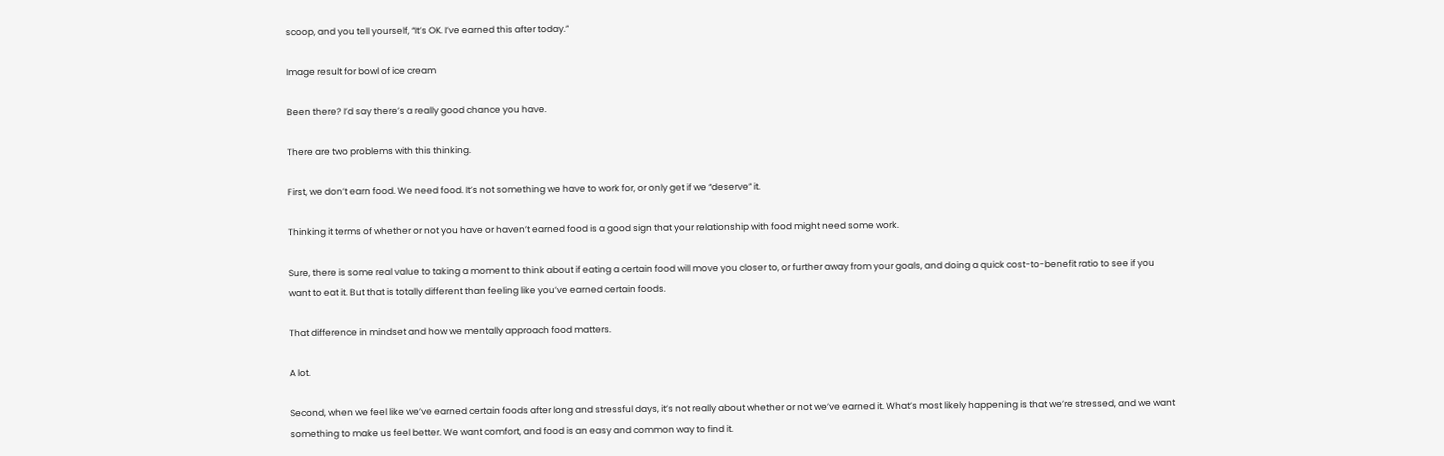scoop, and you tell yourself, “It’s OK. I’ve earned this after today.”

Image result for bowl of ice cream

Been there? I’d say there’s a really good chance you have.

There are two problems with this thinking.

First, we don’t earn food. We need food. It’s not something we have to work for, or only get if we “deserve” it.

Thinking it terms of whether or not you have or haven’t earned food is a good sign that your relationship with food might need some work.

Sure, there is some real value to taking a moment to think about if eating a certain food will move you closer to, or further away from your goals, and doing a quick cost-to-benefit ratio to see if you want to eat it. But that is totally different than feeling like you’ve earned certain foods.

That difference in mindset and how we mentally approach food matters.

A lot.

Second, when we feel like we’ve earned certain foods after long and stressful days, it’s not really about whether or not we’ve earned it. What’s most likely happening is that we’re stressed, and we want something to make us feel better. We want comfort, and food is an easy and common way to find it.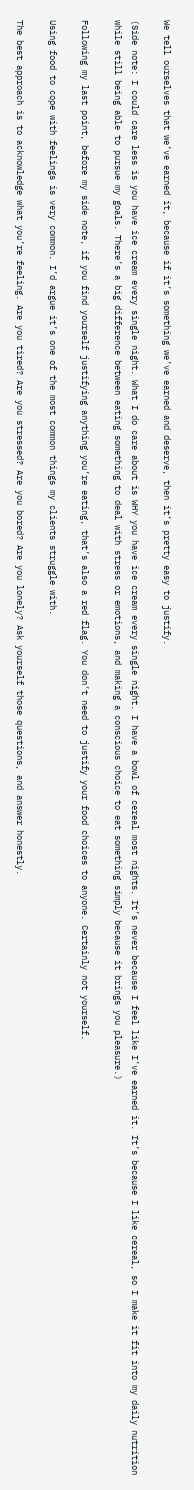We tell ourselves that we’ve earned it, because if it’s something we’ve earned and deserve, then it’s pretty easy to justify.

(Side note: I could care less is you have ice cream every single night. What I do care about is WHY you have ice cream every single night. I have a bowl of cereal most nights. It’s never because I feel like I’ve earned it. It’s because I like cereal, so I make it fit into my daily nutrition while still being able to pursue my goals. There’s a big difference between eating something to deal with stress or emotions, and making a conscious choice to eat something simply because it brings you pleasure.)

Following my last point, before my side note, if you find yourself justifying anything you’re eating, that’s also a red flag. You don’t need to justify your food choices to anyone. Certainly not yourself.

Using food to cope with feelings is very common. I’d argue it’s one of the most common things my clients struggle with.

The best approach is to acknowledge what you’re feeling. Are you tired? Are you stressed? Are you bored? Are you lonely? Ask yourself those questions, and answer honestly.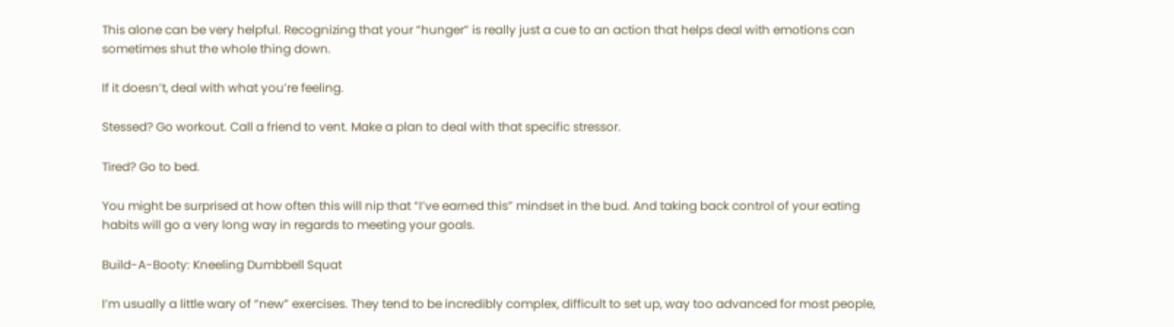This alone can be very helpful. Recognizing that your “hunger” is really just a cue to an action that helps deal with emotions can sometimes shut the whole thing down.

If it doesn’t, deal with what you’re feeling.

Stessed? Go workout. Call a friend to vent. Make a plan to deal with that specific stressor.

Tired? Go to bed.

You might be surprised at how often this will nip that “I’ve earned this” mindset in the bud. And taking back control of your eating habits will go a very long way in regards to meeting your goals.

Build-A-Booty: Kneeling Dumbbell Squat

I’m usually a little wary of “new” exercises. They tend to be incredibly complex, difficult to set up, way too advanced for most people,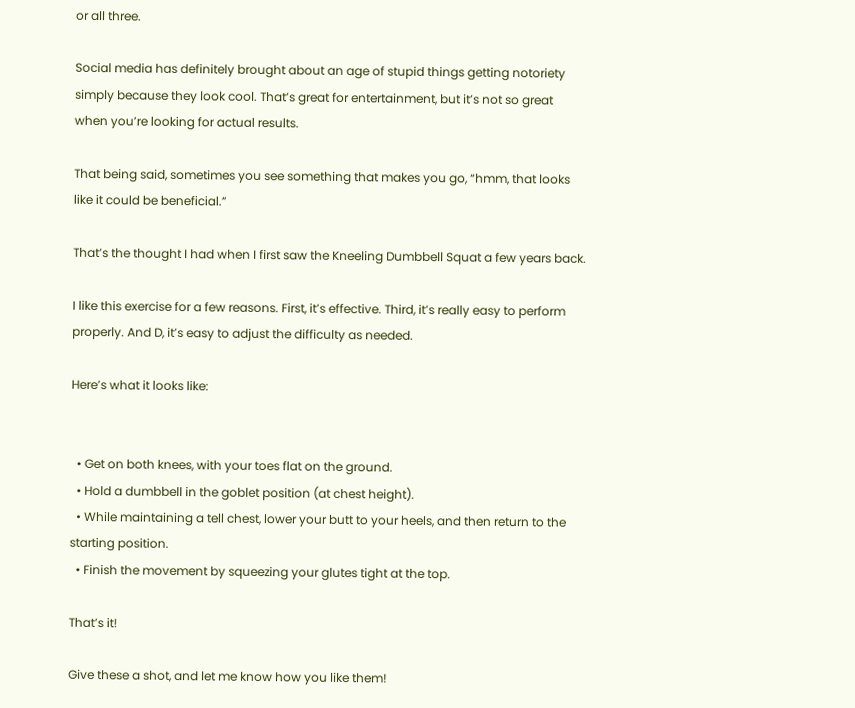or all three.

Social media has definitely brought about an age of stupid things getting notoriety simply because they look cool. That’s great for entertainment, but it’s not so great when you’re looking for actual results.

That being said, sometimes you see something that makes you go, “hmm, that looks like it could be beneficial.”

That’s the thought I had when I first saw the Kneeling Dumbbell Squat a few years back.

I like this exercise for a few reasons. First, it’s effective. Third, it’s really easy to perform properly. And D, it’s easy to adjust the difficulty as needed.

Here’s what it looks like:


  • Get on both knees, with your toes flat on the ground.
  • Hold a dumbbell in the goblet position (at chest height).
  • While maintaining a tell chest, lower your butt to your heels, and then return to the starting position.
  • Finish the movement by squeezing your glutes tight at the top.

That’s it!

Give these a shot, and let me know how you like them!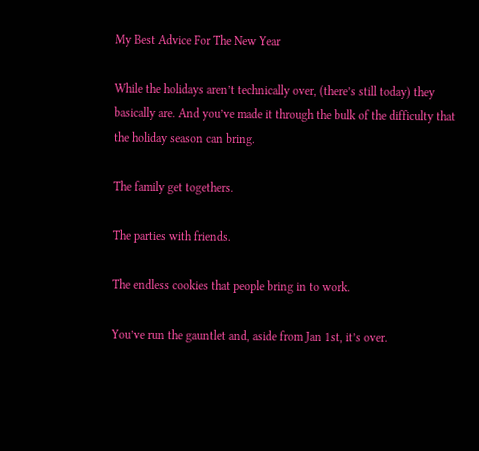My Best Advice For The New Year

While the holidays aren’t technically over, (there’s still today) they basically are. And you’ve made it through the bulk of the difficulty that the holiday season can bring.

The family get togethers.

The parties with friends.

The endless cookies that people bring in to work.

You’ve run the gauntlet and, aside from Jan 1st, it’s over.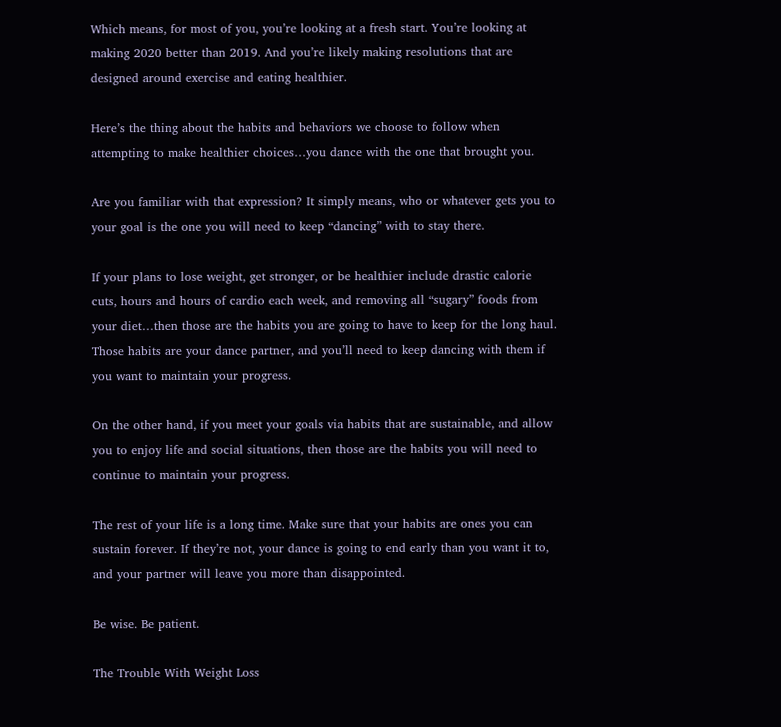Which means, for most of you, you’re looking at a fresh start. You’re looking at making 2020 better than 2019. And you’re likely making resolutions that are designed around exercise and eating healthier.

Here’s the thing about the habits and behaviors we choose to follow when attempting to make healthier choices…you dance with the one that brought you.

Are you familiar with that expression? It simply means, who or whatever gets you to your goal is the one you will need to keep “dancing” with to stay there.

If your plans to lose weight, get stronger, or be healthier include drastic calorie cuts, hours and hours of cardio each week, and removing all “sugary” foods from your diet…then those are the habits you are going to have to keep for the long haul. Those habits are your dance partner, and you’ll need to keep dancing with them if you want to maintain your progress.

On the other hand, if you meet your goals via habits that are sustainable, and allow you to enjoy life and social situations, then those are the habits you will need to continue to maintain your progress.

The rest of your life is a long time. Make sure that your habits are ones you can sustain forever. If they’re not, your dance is going to end early than you want it to, and your partner will leave you more than disappointed.

Be wise. Be patient.

The Trouble With Weight Loss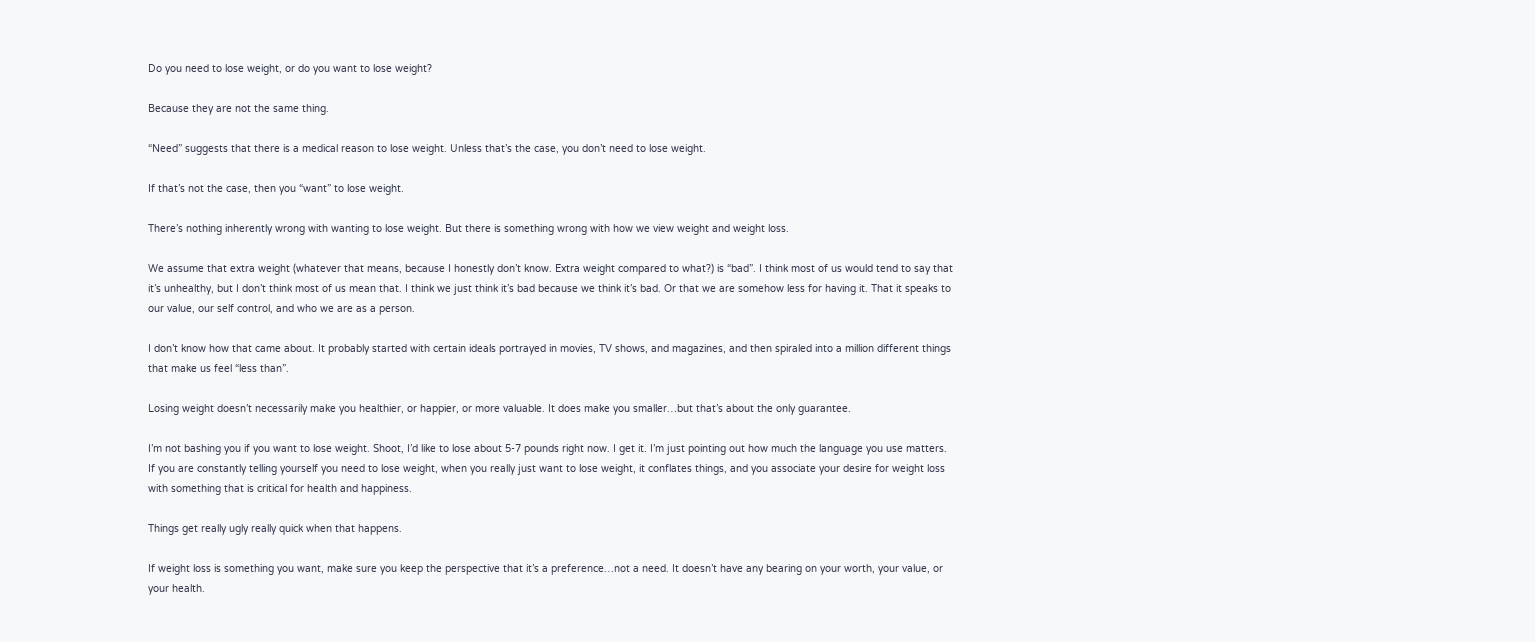Do you need to lose weight, or do you want to lose weight?

Because they are not the same thing.

“Need” suggests that there is a medical reason to lose weight. Unless that’s the case, you don’t need to lose weight.

If that’s not the case, then you “want” to lose weight.

There’s nothing inherently wrong with wanting to lose weight. But there is something wrong with how we view weight and weight loss.

We assume that extra weight (whatever that means, because I honestly don’t know. Extra weight compared to what?) is “bad”. I think most of us would tend to say that it’s unhealthy, but I don’t think most of us mean that. I think we just think it’s bad because we think it’s bad. Or that we are somehow less for having it. That it speaks to our value, our self control, and who we are as a person.

I don’t know how that came about. It probably started with certain ideals portrayed in movies, TV shows, and magazines, and then spiraled into a million different things that make us feel “less than”.

Losing weight doesn’t necessarily make you healthier, or happier, or more valuable. It does make you smaller…but that’s about the only guarantee.

I’m not bashing you if you want to lose weight. Shoot, I’d like to lose about 5-7 pounds right now. I get it. I’m just pointing out how much the language you use matters. If you are constantly telling yourself you need to lose weight, when you really just want to lose weight, it conflates things, and you associate your desire for weight loss with something that is critical for health and happiness.

Things get really ugly really quick when that happens.

If weight loss is something you want, make sure you keep the perspective that it’s a preference…not a need. It doesn’t have any bearing on your worth, your value, or your health.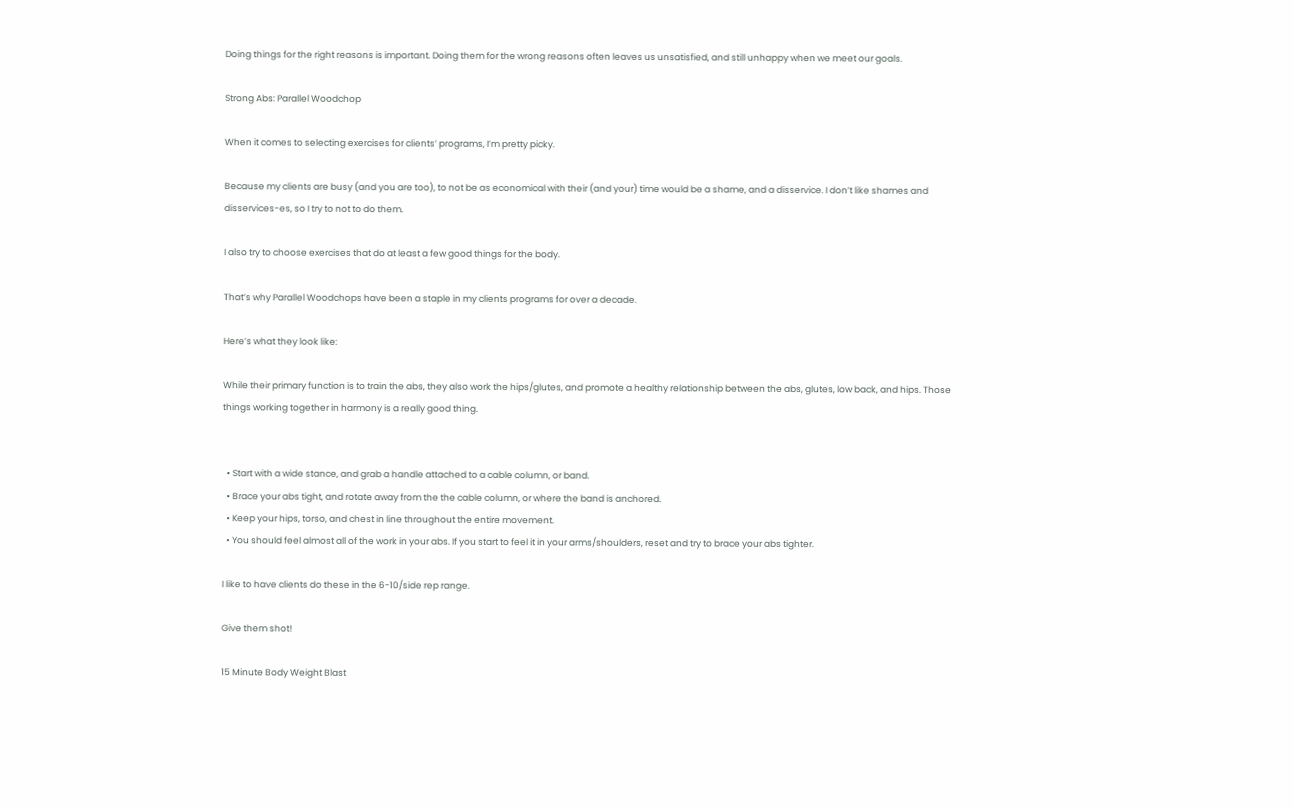Doing things for the right reasons is important. Doing them for the wrong reasons often leaves us unsatisfied, and still unhappy when we meet our goals.

Strong Abs: Parallel Woodchop

When it comes to selecting exercises for clients’ programs, I’m pretty picky.

Because my clients are busy (and you are too), to not be as economical with their (and your) time would be a shame, and a disservice. I don’t like shames and disservices-es, so I try to not to do them.

I also try to choose exercises that do at least a few good things for the body.

That’s why Parallel Woodchops have been a staple in my clients programs for over a decade.

Here’s what they look like:

While their primary function is to train the abs, they also work the hips/glutes, and promote a healthy relationship between the abs, glutes, low back, and hips. Those things working together in harmony is a really good thing.


  • Start with a wide stance, and grab a handle attached to a cable column, or band.
  • Brace your abs tight, and rotate away from the the cable column, or where the band is anchored.
  • Keep your hips, torso, and chest in line throughout the entire movement.
  • You should feel almost all of the work in your abs. If you start to feel it in your arms/shoulders, reset and try to brace your abs tighter.

I like to have clients do these in the 6-10/side rep range.

Give them shot!

15 Minute Body Weight Blast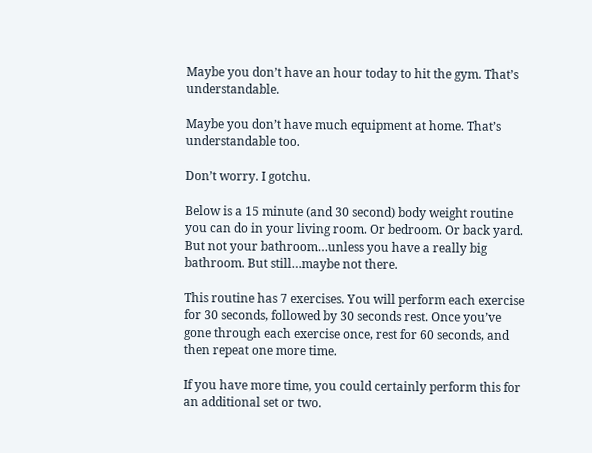Maybe you don’t have an hour today to hit the gym. That’s understandable.

Maybe you don’t have much equipment at home. That’s understandable too.

Don’t worry. I gotchu.

Below is a 15 minute (and 30 second) body weight routine you can do in your living room. Or bedroom. Or back yard. But not your bathroom…unless you have a really big bathroom. But still…maybe not there.

This routine has 7 exercises. You will perform each exercise for 30 seconds, followed by 30 seconds rest. Once you’ve gone through each exercise once, rest for 60 seconds, and then repeat one more time.

If you have more time, you could certainly perform this for an additional set or two.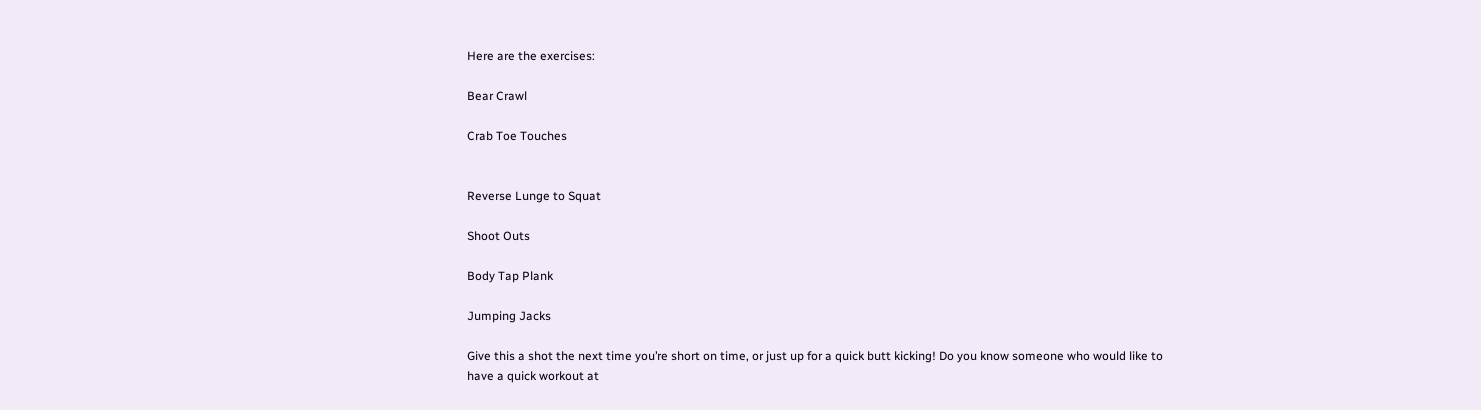Here are the exercises:

Bear Crawl

Crab Toe Touches


Reverse Lunge to Squat

Shoot Outs

Body Tap Plank

Jumping Jacks

Give this a shot the next time you’re short on time, or just up for a quick butt kicking! Do you know someone who would like to have a quick workout at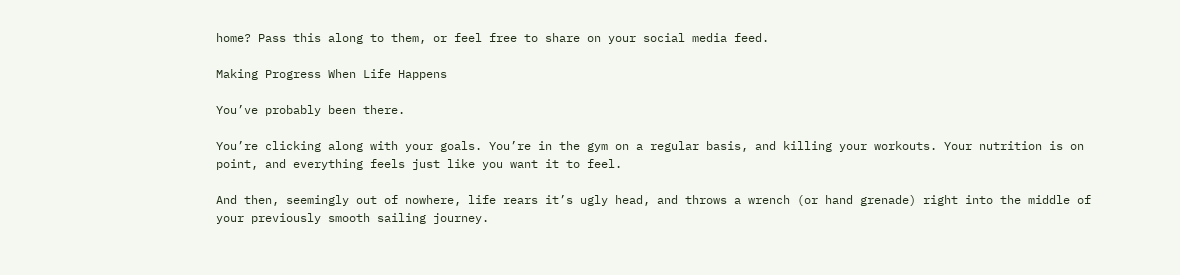home? Pass this along to them, or feel free to share on your social media feed.

Making Progress When Life Happens

You’ve probably been there.

You’re clicking along with your goals. You’re in the gym on a regular basis, and killing your workouts. Your nutrition is on point, and everything feels just like you want it to feel.

And then, seemingly out of nowhere, life rears it’s ugly head, and throws a wrench (or hand grenade) right into the middle of your previously smooth sailing journey.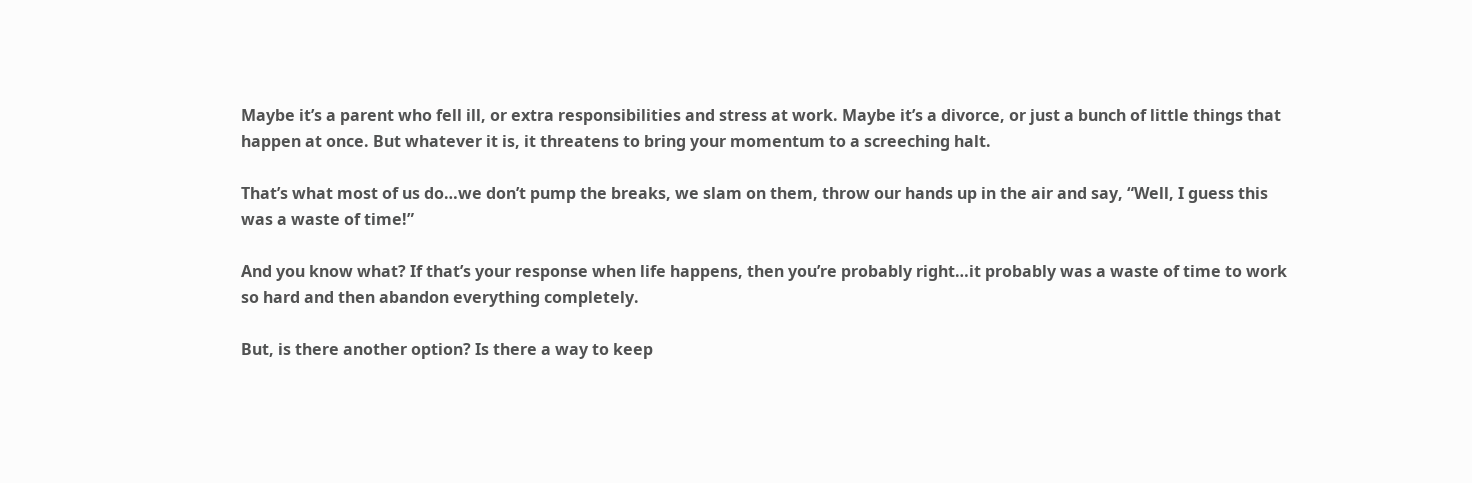Maybe it’s a parent who fell ill, or extra responsibilities and stress at work. Maybe it’s a divorce, or just a bunch of little things that happen at once. But whatever it is, it threatens to bring your momentum to a screeching halt.

That’s what most of us do…we don’t pump the breaks, we slam on them, throw our hands up in the air and say, “Well, I guess this was a waste of time!”

And you know what? If that’s your response when life happens, then you’re probably right…it probably was a waste of time to work so hard and then abandon everything completely.

But, is there another option? Is there a way to keep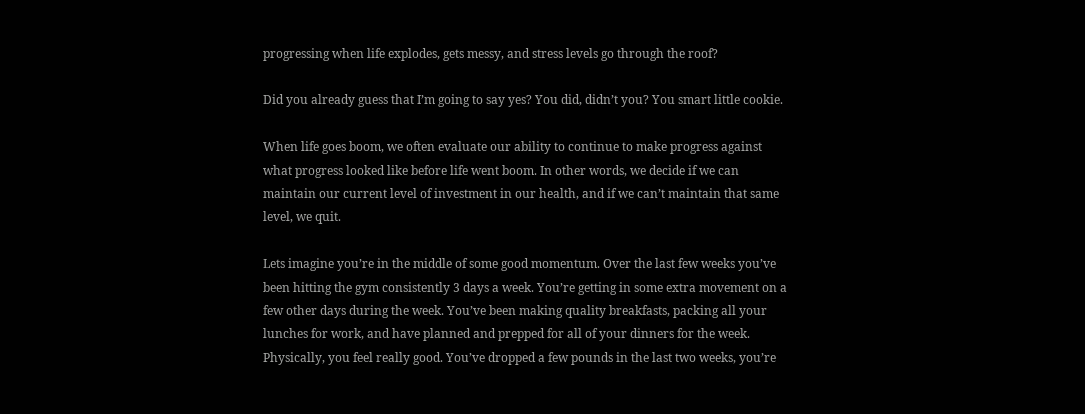progressing when life explodes, gets messy, and stress levels go through the roof?

Did you already guess that I’m going to say yes? You did, didn’t you? You smart little cookie.

When life goes boom, we often evaluate our ability to continue to make progress against what progress looked like before life went boom. In other words, we decide if we can maintain our current level of investment in our health, and if we can’t maintain that same level, we quit.

Lets imagine you’re in the middle of some good momentum. Over the last few weeks you’ve been hitting the gym consistently 3 days a week. You’re getting in some extra movement on a few other days during the week. You’ve been making quality breakfasts, packing all your lunches for work, and have planned and prepped for all of your dinners for the week. Physically, you feel really good. You’ve dropped a few pounds in the last two weeks, you’re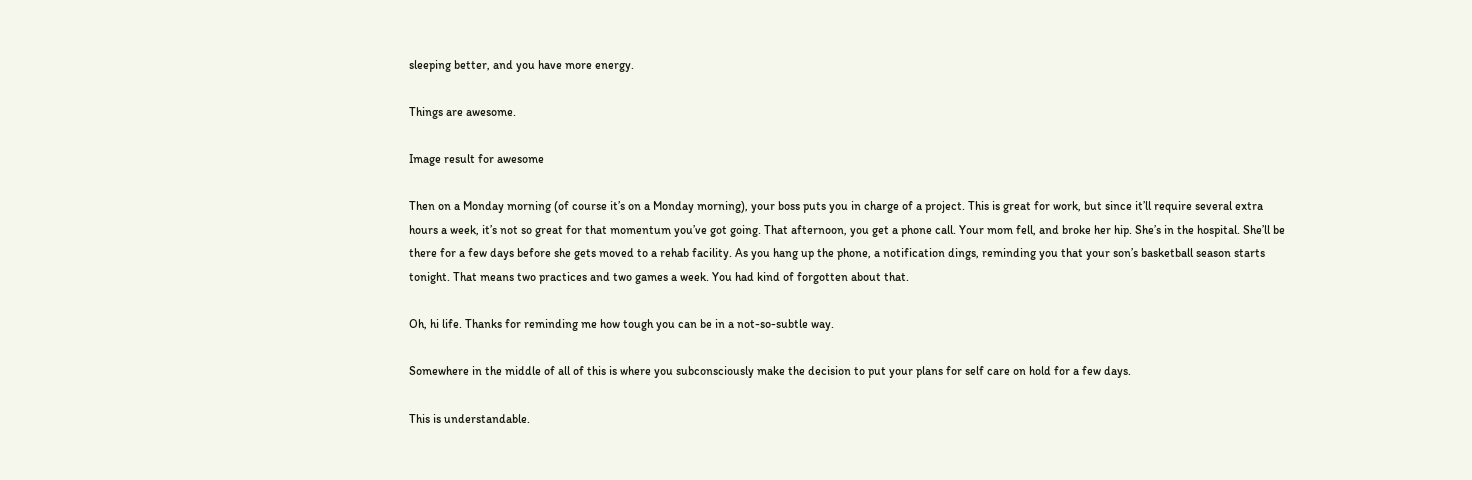sleeping better, and you have more energy.

Things are awesome.

Image result for awesome

Then on a Monday morning (of course it’s on a Monday morning), your boss puts you in charge of a project. This is great for work, but since it’ll require several extra hours a week, it’s not so great for that momentum you’ve got going. That afternoon, you get a phone call. Your mom fell, and broke her hip. She’s in the hospital. She’ll be there for a few days before she gets moved to a rehab facility. As you hang up the phone, a notification dings, reminding you that your son’s basketball season starts tonight. That means two practices and two games a week. You had kind of forgotten about that.

Oh, hi life. Thanks for reminding me how tough you can be in a not-so-subtle way.

Somewhere in the middle of all of this is where you subconsciously make the decision to put your plans for self care on hold for a few days.

This is understandable.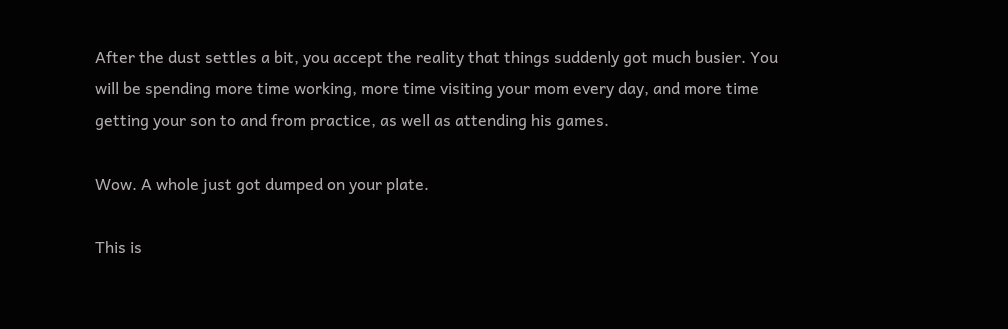After the dust settles a bit, you accept the reality that things suddenly got much busier. You will be spending more time working, more time visiting your mom every day, and more time getting your son to and from practice, as well as attending his games.

Wow. A whole just got dumped on your plate.

This is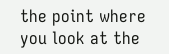the point where you look at the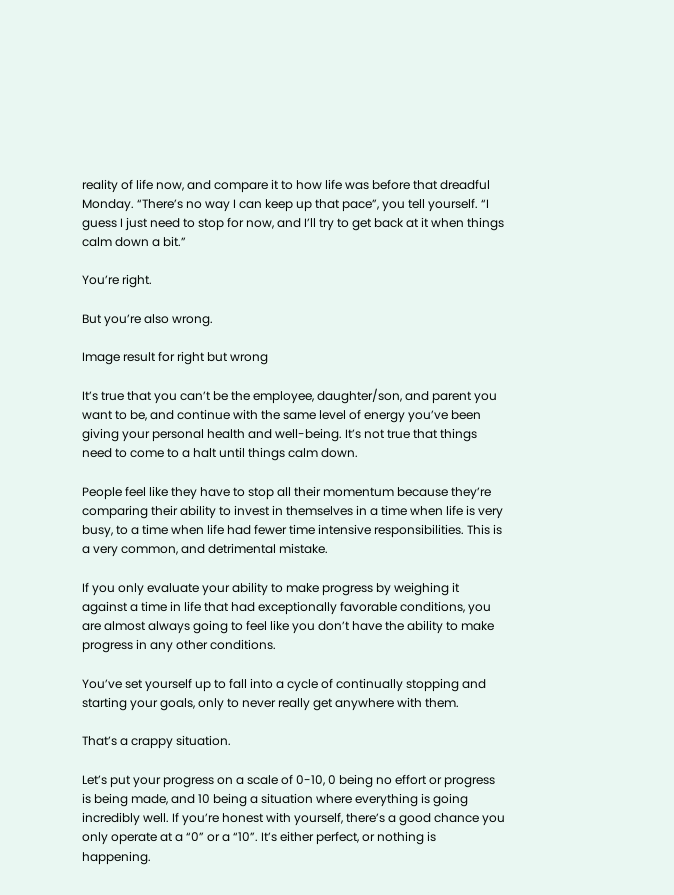reality of life now, and compare it to how life was before that dreadful Monday. “There’s no way I can keep up that pace”, you tell yourself. “I guess I just need to stop for now, and I’ll try to get back at it when things calm down a bit.”

You’re right.

But you’re also wrong.

Image result for right but wrong

It’s true that you can’t be the employee, daughter/son, and parent you want to be, and continue with the same level of energy you’ve been giving your personal health and well-being. It’s not true that things need to come to a halt until things calm down.

People feel like they have to stop all their momentum because they’re comparing their ability to invest in themselves in a time when life is very busy, to a time when life had fewer time intensive responsibilities. This is a very common, and detrimental mistake.

If you only evaluate your ability to make progress by weighing it against a time in life that had exceptionally favorable conditions, you are almost always going to feel like you don’t have the ability to make progress in any other conditions.

You’ve set yourself up to fall into a cycle of continually stopping and starting your goals, only to never really get anywhere with them.

That’s a crappy situation.

Let’s put your progress on a scale of 0-10, 0 being no effort or progress is being made, and 10 being a situation where everything is going incredibly well. If you’re honest with yourself, there’s a good chance you only operate at a “0” or a “10”. It’s either perfect, or nothing is happening.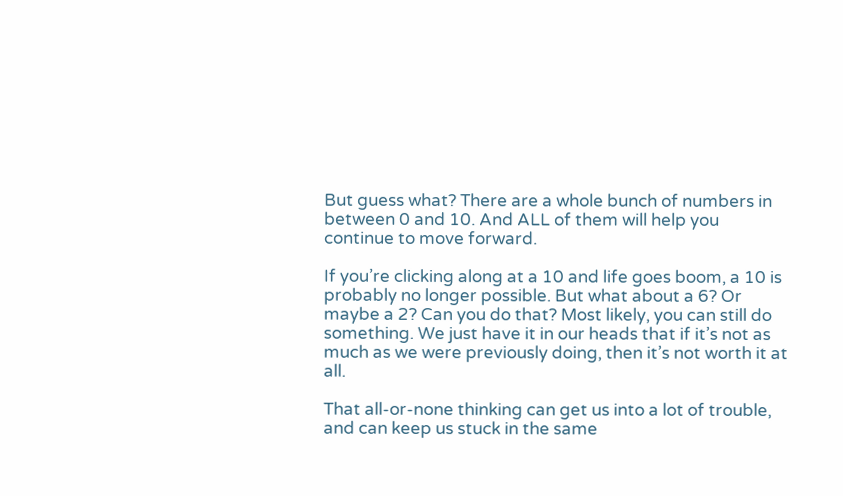But guess what? There are a whole bunch of numbers in between 0 and 10. And ALL of them will help you continue to move forward.

If you’re clicking along at a 10 and life goes boom, a 10 is probably no longer possible. But what about a 6? Or maybe a 2? Can you do that? Most likely, you can still do something. We just have it in our heads that if it’s not as much as we were previously doing, then it’s not worth it at all.

That all-or-none thinking can get us into a lot of trouble, and can keep us stuck in the same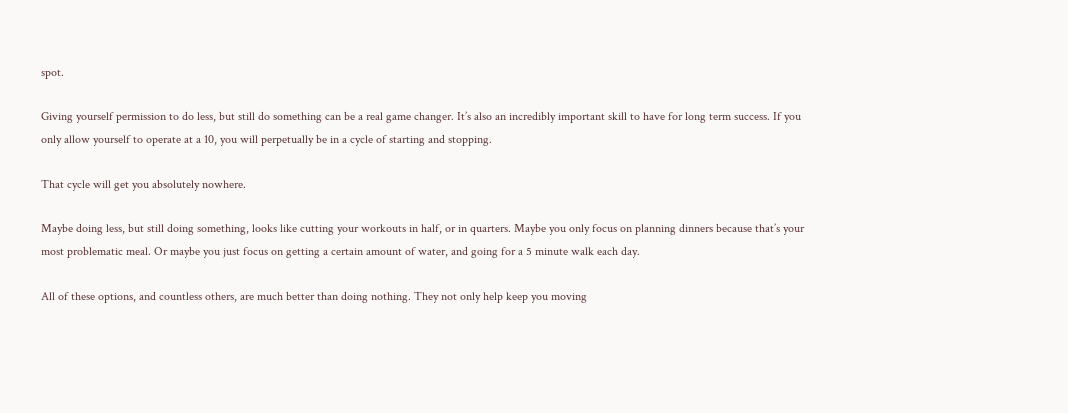spot.

Giving yourself permission to do less, but still do something can be a real game changer. It’s also an incredibly important skill to have for long term success. If you only allow yourself to operate at a 10, you will perpetually be in a cycle of starting and stopping.

That cycle will get you absolutely nowhere.

Maybe doing less, but still doing something, looks like cutting your workouts in half, or in quarters. Maybe you only focus on planning dinners because that’s your most problematic meal. Or maybe you just focus on getting a certain amount of water, and going for a 5 minute walk each day.

All of these options, and countless others, are much better than doing nothing. They not only help keep you moving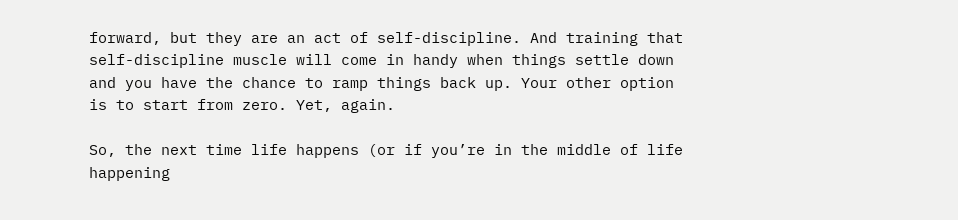forward, but they are an act of self-discipline. And training that self-discipline muscle will come in handy when things settle down and you have the chance to ramp things back up. Your other option is to start from zero. Yet, again.

So, the next time life happens (or if you’re in the middle of life happening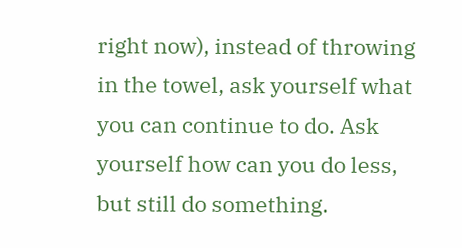right now), instead of throwing in the towel, ask yourself what you can continue to do. Ask yourself how can you do less, but still do something.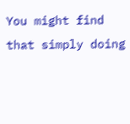You might find that simply doing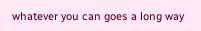whatever you can goes a long way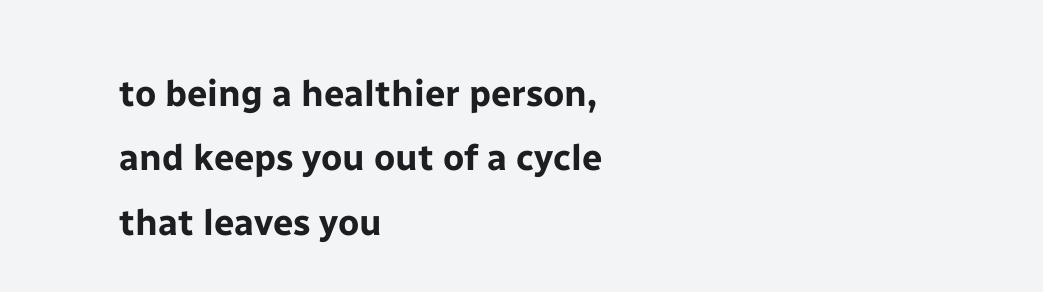to being a healthier person, and keeps you out of a cycle that leaves you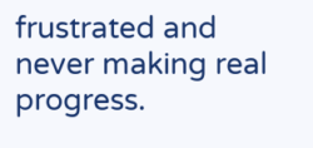frustrated and never making real progress.